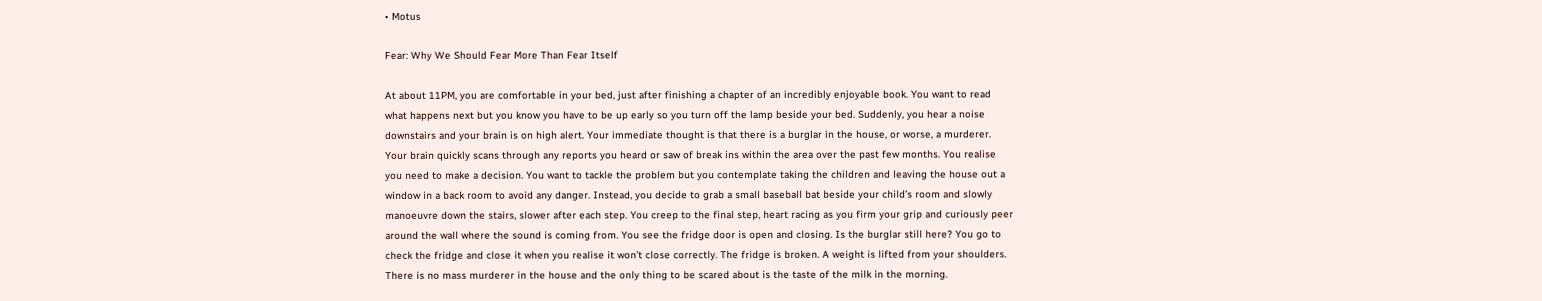• Motus

Fear: Why We Should Fear More Than Fear Itself

At about 11PM, you are comfortable in your bed, just after finishing a chapter of an incredibly enjoyable book. You want to read what happens next but you know you have to be up early so you turn off the lamp beside your bed. Suddenly, you hear a noise downstairs and your brain is on high alert. Your immediate thought is that there is a burglar in the house, or worse, a murderer. Your brain quickly scans through any reports you heard or saw of break ins within the area over the past few months. You realise you need to make a decision. You want to tackle the problem but you contemplate taking the children and leaving the house out a window in a back room to avoid any danger. Instead, you decide to grab a small baseball bat beside your child’s room and slowly manoeuvre down the stairs, slower after each step. You creep to the final step, heart racing as you firm your grip and curiously peer around the wall where the sound is coming from. You see the fridge door is open and closing. Is the burglar still here? You go to check the fridge and close it when you realise it won’t close correctly. The fridge is broken. A weight is lifted from your shoulders. There is no mass murderer in the house and the only thing to be scared about is the taste of the milk in the morning.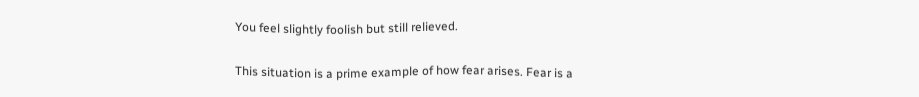You feel slightly foolish but still relieved.

This situation is a prime example of how fear arises. Fear is a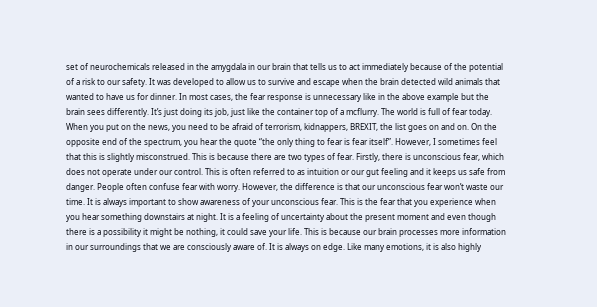set of neurochemicals released in the amygdala in our brain that tells us to act immediately because of the potential of a risk to our safety. It was developed to allow us to survive and escape when the brain detected wild animals that wanted to have us for dinner. In most cases, the fear response is unnecessary like in the above example but the brain sees differently. It’s just doing its job, just like the container top of a mcflurry. The world is full of fear today. When you put on the news, you need to be afraid of terrorism, kidnappers, BREXIT, the list goes on and on. On the opposite end of the spectrum, you hear the quote “the only thing to fear is fear itself”. However, I sometimes feel that this is slightly misconstrued. This is because there are two types of fear. Firstly, there is unconscious fear, which does not operate under our control. This is often referred to as intuition or our gut feeling and it keeps us safe from danger. People often confuse fear with worry. However, the difference is that our unconscious fear won’t waste our time. It is always important to show awareness of your unconscious fear. This is the fear that you experience when you hear something downstairs at night. It is a feeling of uncertainty about the present moment and even though there is a possibility it might be nothing, it could save your life. This is because our brain processes more information in our surroundings that we are consciously aware of. It is always on edge. Like many emotions, it is also highly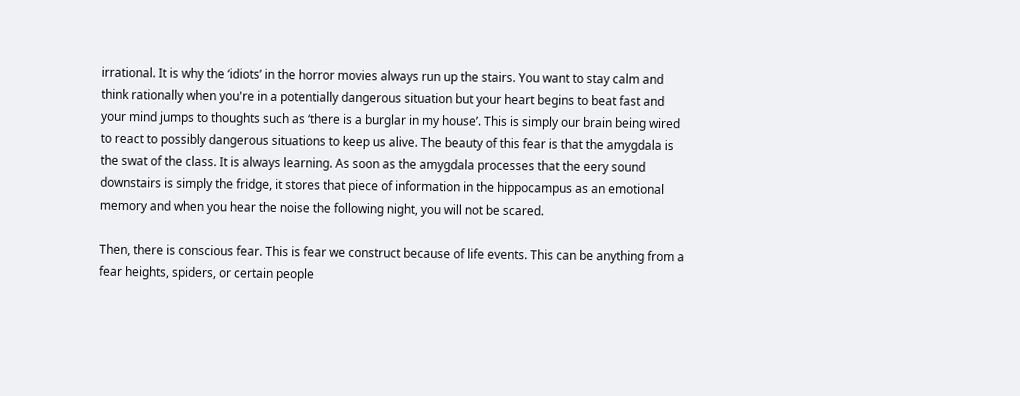irrational. It is why the ‘idiots’ in the horror movies always run up the stairs. You want to stay calm and think rationally when you're in a potentially dangerous situation but your heart begins to beat fast and your mind jumps to thoughts such as ‘there is a burglar in my house’. This is simply our brain being wired to react to possibly dangerous situations to keep us alive. The beauty of this fear is that the amygdala is the swat of the class. It is always learning. As soon as the amygdala processes that the eery sound downstairs is simply the fridge, it stores that piece of information in the hippocampus as an emotional memory and when you hear the noise the following night, you will not be scared.

Then, there is conscious fear. This is fear we construct because of life events. This can be anything from a fear heights, spiders, or certain people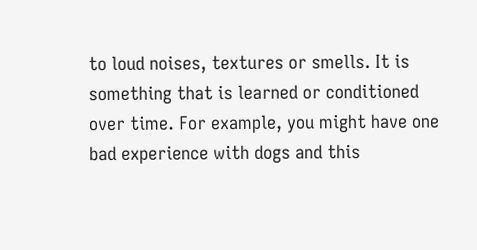to loud noises, textures or smells. It is something that is learned or conditioned over time. For example, you might have one bad experience with dogs and this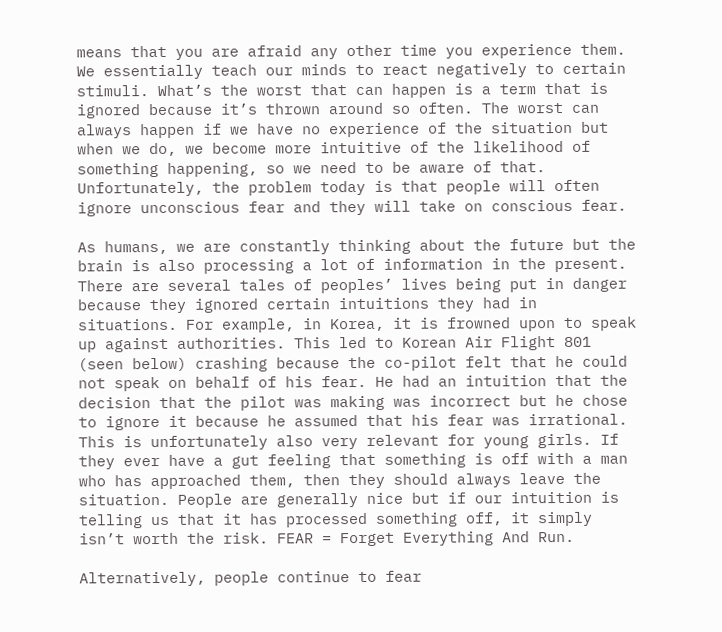means that you are afraid any other time you experience them. We essentially teach our minds to react negatively to certain stimuli. What’s the worst that can happen is a term that is ignored because it’s thrown around so often. The worst can always happen if we have no experience of the situation but when we do, we become more intuitive of the likelihood of something happening, so we need to be aware of that. Unfortunately, the problem today is that people will often ignore unconscious fear and they will take on conscious fear.

As humans, we are constantly thinking about the future but the brain is also processing a lot of information in the present. There are several tales of peoples’ lives being put in danger because they ignored certain intuitions they had in situations. For example, in Korea, it is frowned upon to speak up against authorities. This led to Korean Air Flight 801 (seen below) crashing because the co-pilot felt that he could not speak on behalf of his fear. He had an intuition that the decision that the pilot was making was incorrect but he chose to ignore it because he assumed that his fear was irrational. This is unfortunately also very relevant for young girls. If they ever have a gut feeling that something is off with a man who has approached them, then they should always leave the situation. People are generally nice but if our intuition is telling us that it has processed something off, it simply isn’t worth the risk. FEAR = Forget Everything And Run.

Alternatively, people continue to fear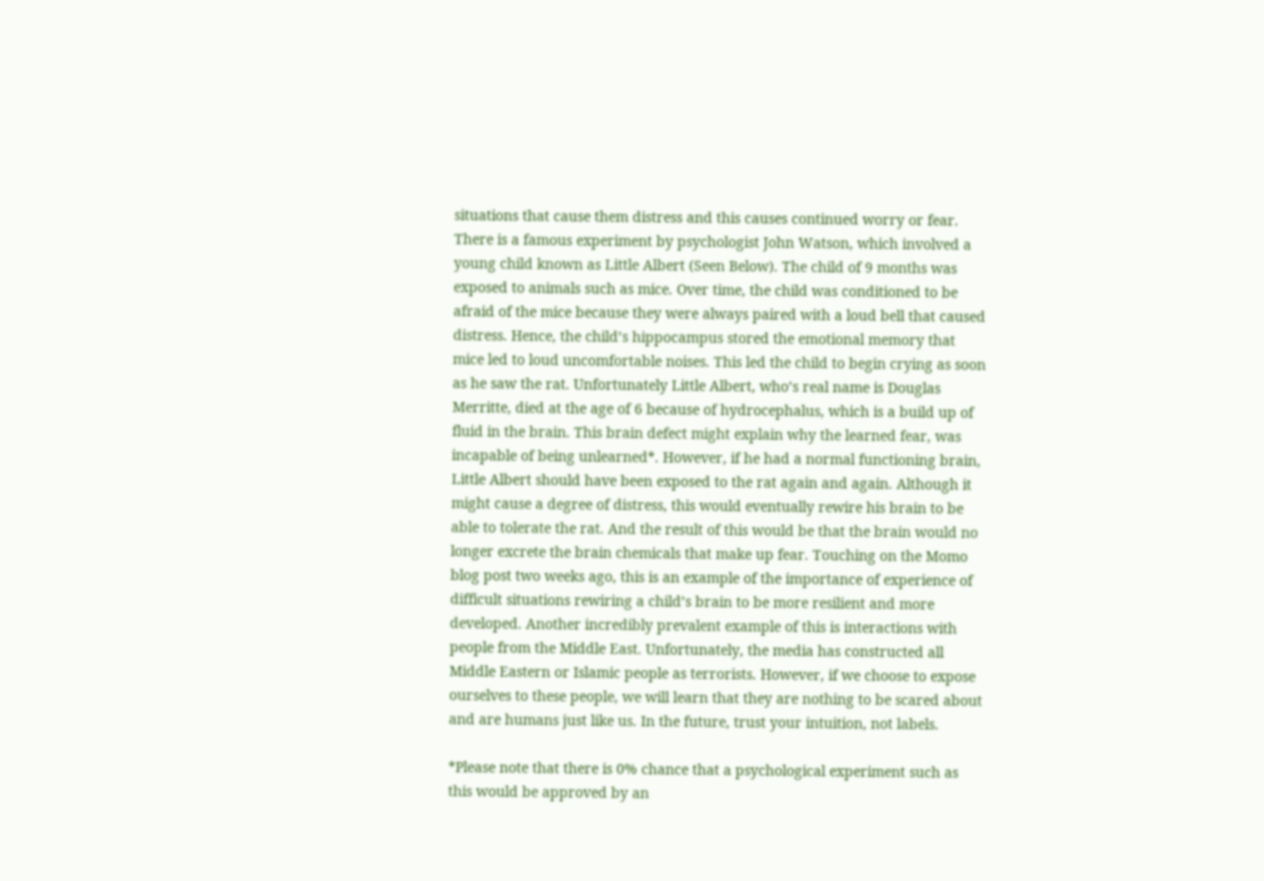situations that cause them distress and this causes continued worry or fear. There is a famous experiment by psychologist John Watson, which involved a young child known as Little Albert (Seen Below). The child of 9 months was exposed to animals such as mice. Over time, the child was conditioned to be afraid of the mice because they were always paired with a loud bell that caused distress. Hence, the child’s hippocampus stored the emotional memory that mice led to loud uncomfortable noises. This led the child to begin crying as soon as he saw the rat. Unfortunately Little Albert, who’s real name is Douglas Merritte, died at the age of 6 because of hydrocephalus, which is a build up of fluid in the brain. This brain defect might explain why the learned fear, was incapable of being unlearned*. However, if he had a normal functioning brain, Little Albert should have been exposed to the rat again and again. Although it might cause a degree of distress, this would eventually rewire his brain to be able to tolerate the rat. And the result of this would be that the brain would no longer excrete the brain chemicals that make up fear. Touching on the Momo blog post two weeks ago, this is an example of the importance of experience of difficult situations rewiring a child’s brain to be more resilient and more developed. Another incredibly prevalent example of this is interactions with people from the Middle East. Unfortunately, the media has constructed all Middle Eastern or Islamic people as terrorists. However, if we choose to expose ourselves to these people, we will learn that they are nothing to be scared about and are humans just like us. In the future, trust your intuition, not labels.

*Please note that there is 0% chance that a psychological experiment such as this would be approved by an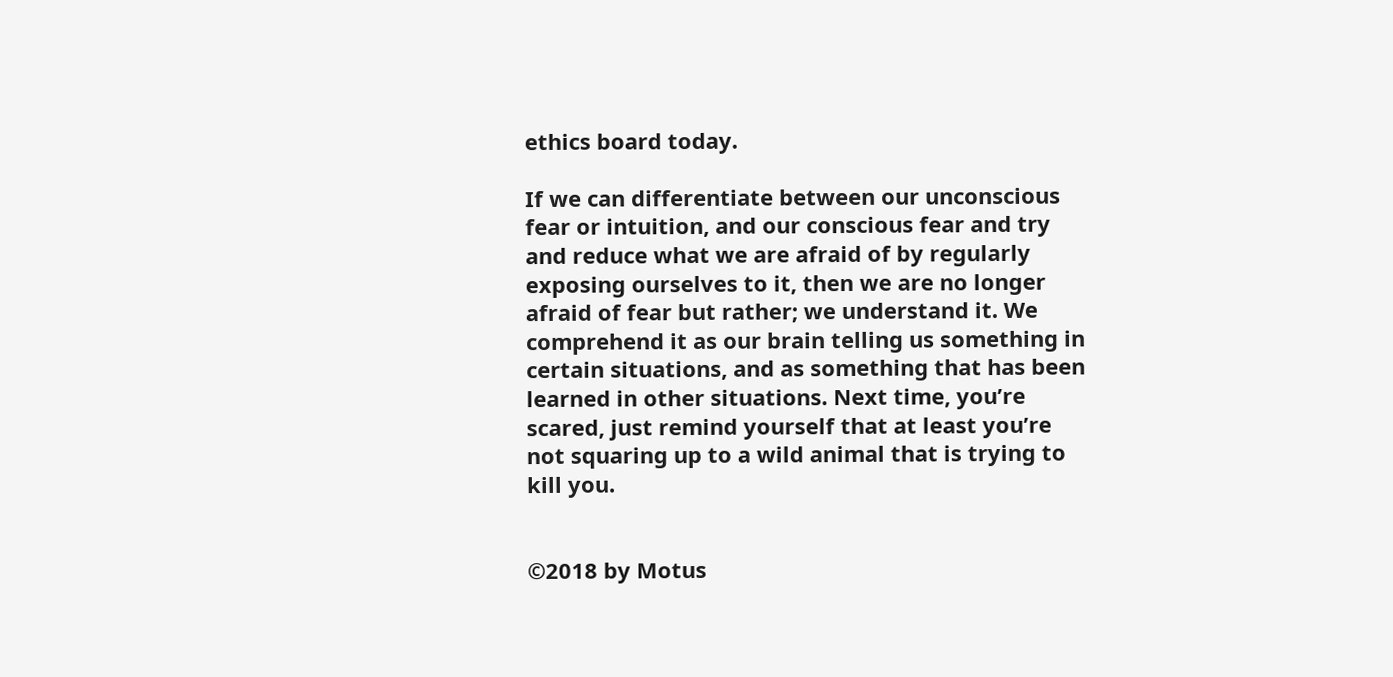ethics board today.

If we can differentiate between our unconscious fear or intuition, and our conscious fear and try and reduce what we are afraid of by regularly exposing ourselves to it, then we are no longer afraid of fear but rather; we understand it. We comprehend it as our brain telling us something in certain situations, and as something that has been learned in other situations. Next time, you’re scared, just remind yourself that at least you’re not squaring up to a wild animal that is trying to kill you.


©2018 by Motus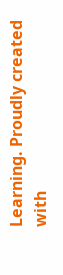Learning. Proudly created with